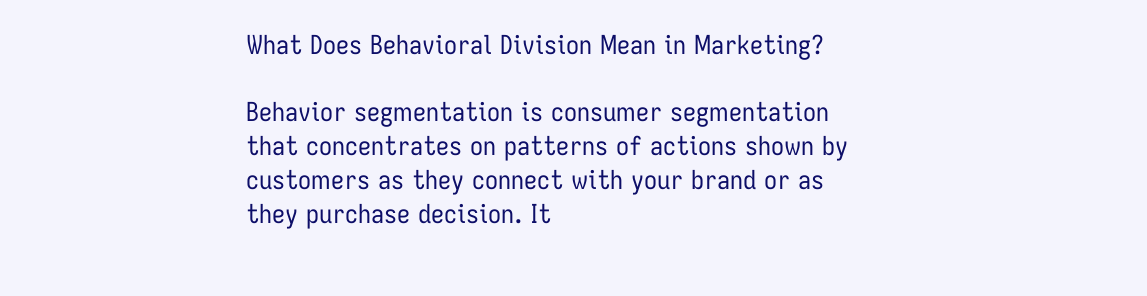What Does Behavioral Division Mean in Marketing?

Behavior segmentation is consumer segmentation that concentrates on patterns of actions shown by customers as they connect with your brand or as they purchase decision. It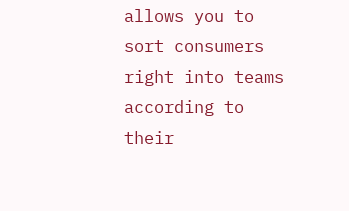allows you to sort consumers right into teams according to their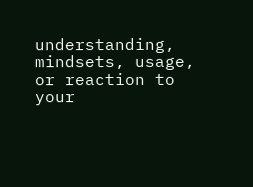understanding, mindsets, usage, or reaction to your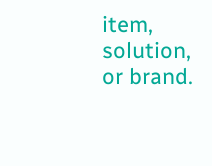item, solution, or brand.